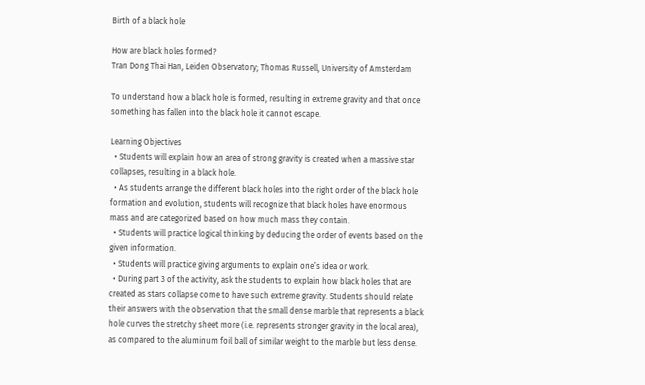Birth of a black hole

How are black holes formed?
Tran Dong Thai Han, Leiden Observatory; Thomas Russell, University of Amsterdam

To understand how a black hole is formed, resulting in extreme gravity and that once something has fallen into the black hole it cannot escape.

Learning Objectives
  • Students will explain how an area of strong gravity is created when a massive star collapses, resulting in a black hole.
  • As students arrange the different black holes into the right order of the black hole formation and evolution, students will recognize that black holes have enormous mass and are categorized based on how much mass they contain.
  • Students will practice logical thinking by deducing the order of events based on the given information.
  • Students will practice giving arguments to explain one’s idea or work.
  • During part 3 of the activity, ask the students to explain how black holes that are created as stars collapse come to have such extreme gravity. Students should relate their answers with the observation that the small dense marble that represents a black hole curves the stretchy sheet more (i.e. represents stronger gravity in the local area), as compared to the aluminum foil ball of similar weight to the marble but less dense.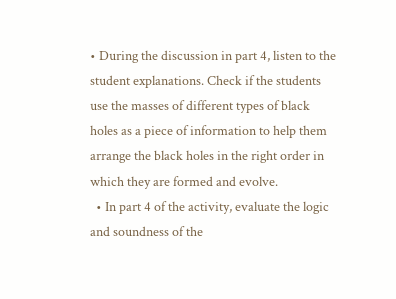• During the discussion in part 4, listen to the student explanations. Check if the students use the masses of different types of black holes as a piece of information to help them arrange the black holes in the right order in which they are formed and evolve.
  • In part 4 of the activity, evaluate the logic and soundness of the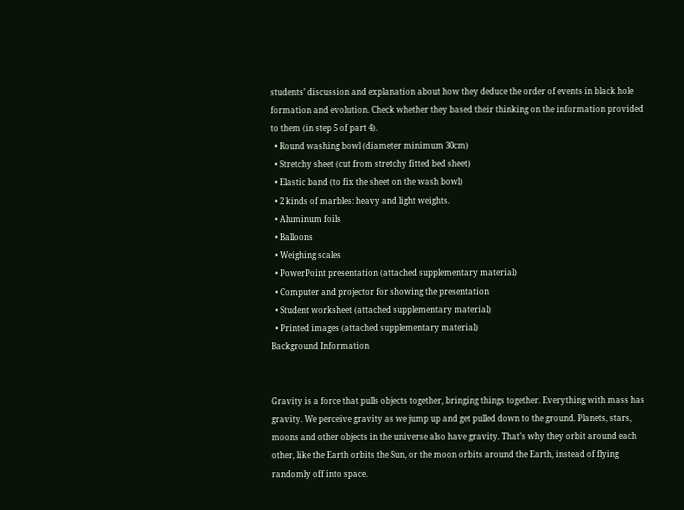students’ discussion and explanation about how they deduce the order of events in black hole formation and evolution. Check whether they based their thinking on the information provided to them (in step 5 of part 4).
  • Round washing bowl (diameter minimum 30cm)
  • Stretchy sheet (cut from stretchy fitted bed sheet)
  • Elastic band (to fix the sheet on the wash bowl)
  • 2 kinds of marbles: heavy and light weights.
  • Aluminum foils
  • Balloons
  • Weighing scales
  • PowerPoint presentation (attached supplementary material)
  • Computer and projector for showing the presentation
  • Student worksheet (attached supplementary material)
  • Printed images (attached supplementary material)
Background Information


Gravity is a force that pulls objects together, bringing things together. Everything with mass has gravity. We perceive gravity as we jump up and get pulled down to the ground. Planets, stars, moons and other objects in the universe also have gravity. That’s why they orbit around each other, like the Earth orbits the Sun, or the moon orbits around the Earth, instead of flying randomly off into space.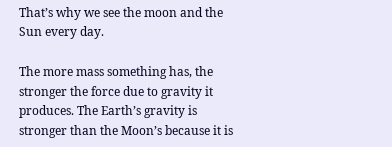That’s why we see the moon and the Sun every day.

The more mass something has, the stronger the force due to gravity it produces. The Earth’s gravity is stronger than the Moon’s because it is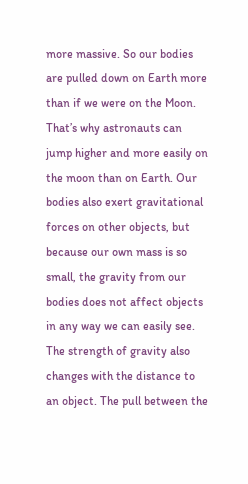more massive. So our bodies are pulled down on Earth more than if we were on the Moon. That’s why astronauts can jump higher and more easily on the moon than on Earth. Our bodies also exert gravitational forces on other objects, but because our own mass is so small, the gravity from our bodies does not affect objects in any way we can easily see. The strength of gravity also changes with the distance to an object. The pull between the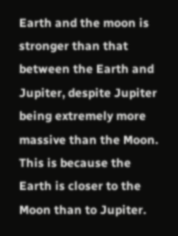Earth and the moon is stronger than that between the Earth and Jupiter, despite Jupiter being extremely more massive than the Moon. This is because the Earth is closer to the Moon than to Jupiter.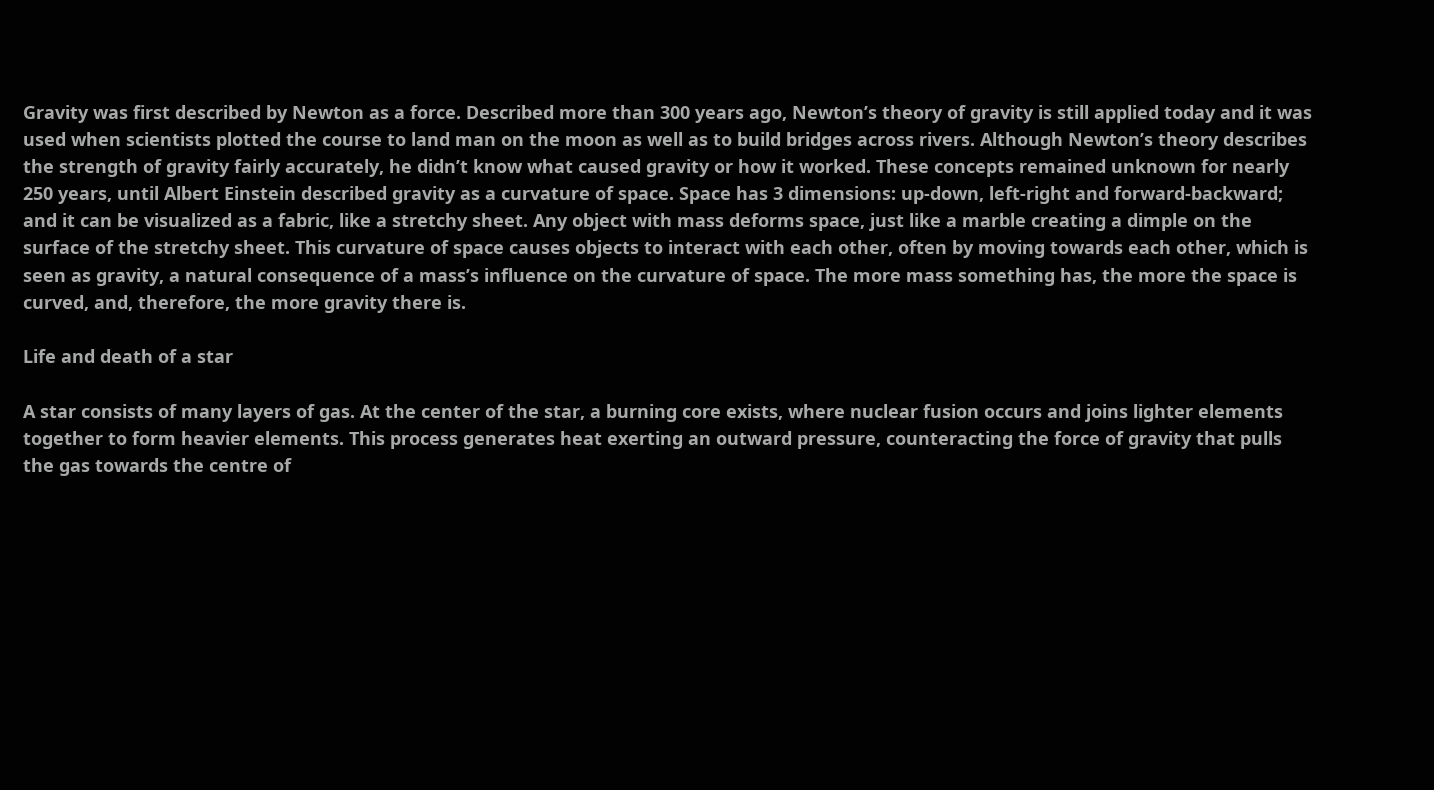Gravity was first described by Newton as a force. Described more than 300 years ago, Newton’s theory of gravity is still applied today and it was used when scientists plotted the course to land man on the moon as well as to build bridges across rivers. Although Newton’s theory describes the strength of gravity fairly accurately, he didn’t know what caused gravity or how it worked. These concepts remained unknown for nearly 250 years, until Albert Einstein described gravity as a curvature of space. Space has 3 dimensions: up-down, left-right and forward-backward; and it can be visualized as a fabric, like a stretchy sheet. Any object with mass deforms space, just like a marble creating a dimple on the surface of the stretchy sheet. This curvature of space causes objects to interact with each other, often by moving towards each other, which is seen as gravity, a natural consequence of a mass’s influence on the curvature of space. The more mass something has, the more the space is curved, and, therefore, the more gravity there is.

Life and death of a star

A star consists of many layers of gas. At the center of the star, a burning core exists, where nuclear fusion occurs and joins lighter elements together to form heavier elements. This process generates heat exerting an outward pressure, counteracting the force of gravity that pulls the gas towards the centre of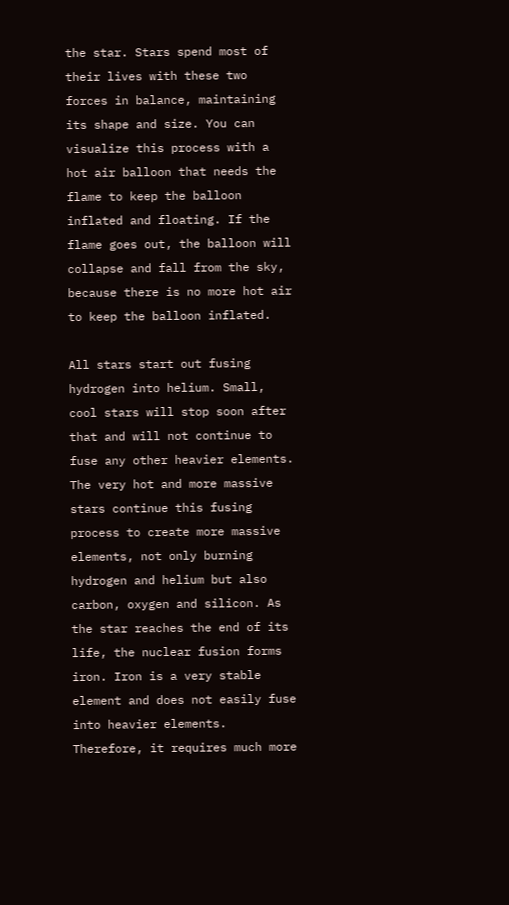the star. Stars spend most of their lives with these two forces in balance, maintaining its shape and size. You can visualize this process with a hot air balloon that needs the flame to keep the balloon inflated and floating. If the flame goes out, the balloon will collapse and fall from the sky, because there is no more hot air to keep the balloon inflated.

All stars start out fusing hydrogen into helium. Small, cool stars will stop soon after that and will not continue to fuse any other heavier elements. The very hot and more massive stars continue this fusing process to create more massive elements, not only burning hydrogen and helium but also carbon, oxygen and silicon. As the star reaches the end of its life, the nuclear fusion forms iron. Iron is a very stable element and does not easily fuse into heavier elements. Therefore, it requires much more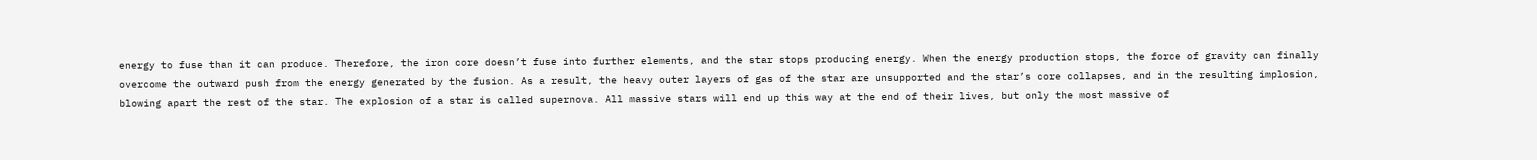energy to fuse than it can produce. Therefore, the iron core doesn’t fuse into further elements, and the star stops producing energy. When the energy production stops, the force of gravity can finally overcome the outward push from the energy generated by the fusion. As a result, the heavy outer layers of gas of the star are unsupported and the star’s core collapses, and in the resulting implosion, blowing apart the rest of the star. The explosion of a star is called supernova. All massive stars will end up this way at the end of their lives, but only the most massive of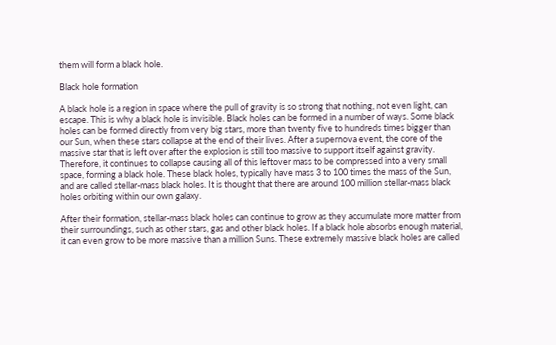them will form a black hole.

Black hole formation

A black hole is a region in space where the pull of gravity is so strong that nothing, not even light, can escape. This is why a black hole is invisible. Black holes can be formed in a number of ways. Some black holes can be formed directly from very big stars, more than twenty five to hundreds times bigger than our Sun, when these stars collapse at the end of their lives. After a supernova event, the core of the massive star that is left over after the explosion is still too massive to support itself against gravity. Therefore, it continues to collapse causing all of this leftover mass to be compressed into a very small space, forming a black hole. These black holes, typically have mass 3 to 100 times the mass of the Sun, and are called stellar-mass black holes. It is thought that there are around 100 million stellar-mass black holes orbiting within our own galaxy.

After their formation, stellar-mass black holes can continue to grow as they accumulate more matter from their surroundings, such as other stars, gas and other black holes. If a black hole absorbs enough material, it can even grow to be more massive than a million Suns. These extremely massive black holes are called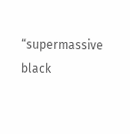“supermassive black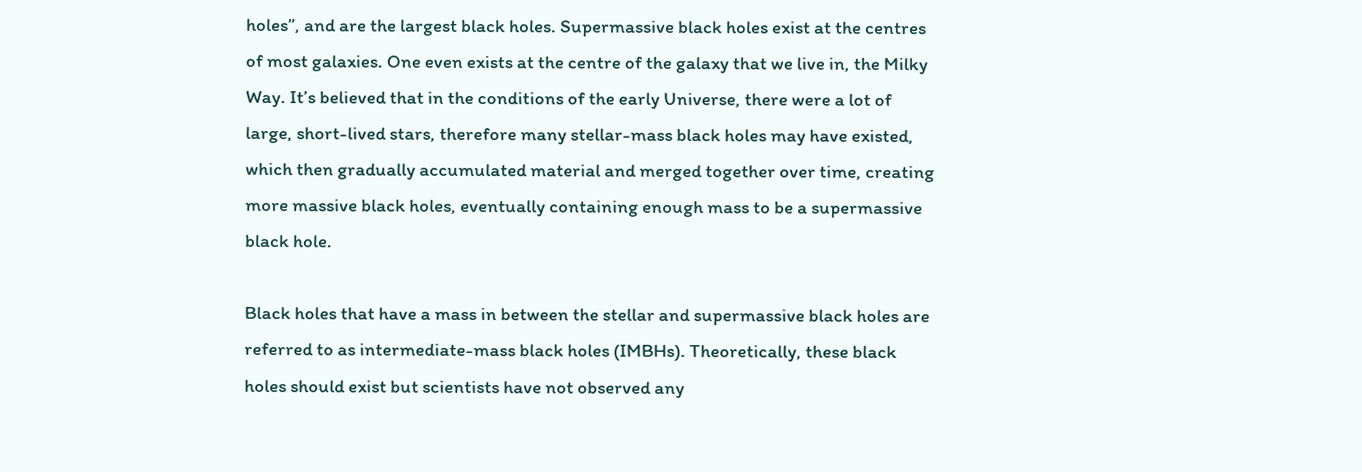holes”, and are the largest black holes. Supermassive black holes exist at the centres of most galaxies. One even exists at the centre of the galaxy that we live in, the Milky Way. It’s believed that in the conditions of the early Universe, there were a lot of large, short-lived stars, therefore many stellar-mass black holes may have existed, which then gradually accumulated material and merged together over time, creating more massive black holes, eventually containing enough mass to be a supermassive black hole.

Black holes that have a mass in between the stellar and supermassive black holes are referred to as intermediate-mass black holes (IMBHs). Theoretically, these black holes should exist but scientists have not observed any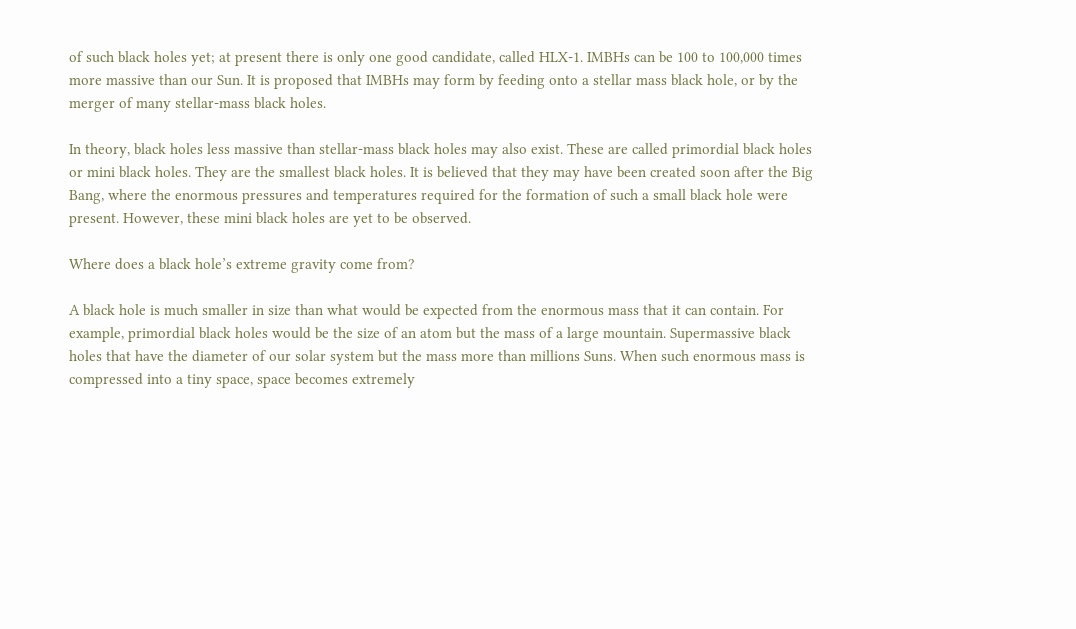of such black holes yet; at present there is only one good candidate, called HLX-1. IMBHs can be 100 to 100,000 times more massive than our Sun. It is proposed that IMBHs may form by feeding onto a stellar mass black hole, or by the merger of many stellar-mass black holes.

In theory, black holes less massive than stellar-mass black holes may also exist. These are called primordial black holes or mini black holes. They are the smallest black holes. It is believed that they may have been created soon after the Big Bang, where the enormous pressures and temperatures required for the formation of such a small black hole were present. However, these mini black holes are yet to be observed.

Where does a black hole’s extreme gravity come from?

A black hole is much smaller in size than what would be expected from the enormous mass that it can contain. For example, primordial black holes would be the size of an atom but the mass of a large mountain. Supermassive black holes that have the diameter of our solar system but the mass more than millions Suns. When such enormous mass is compressed into a tiny space, space becomes extremely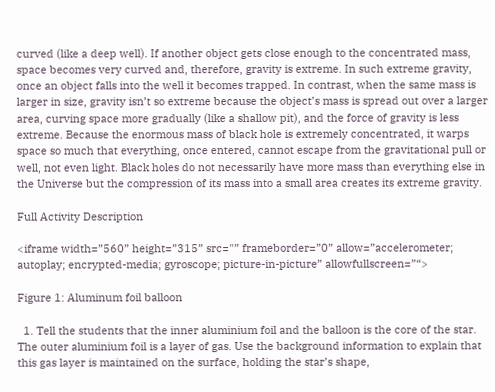curved (like a deep well). If another object gets close enough to the concentrated mass, space becomes very curved and, therefore, gravity is extreme. In such extreme gravity, once an object falls into the well it becomes trapped. In contrast, when the same mass is larger in size, gravity isn’t so extreme because the object’s mass is spread out over a larger area, curving space more gradually (like a shallow pit), and the force of gravity is less extreme. Because the enormous mass of black hole is extremely concentrated, it warps space so much that everything, once entered, cannot escape from the gravitational pull or well, not even light. Black holes do not necessarily have more mass than everything else in the Universe but the compression of its mass into a small area creates its extreme gravity.

Full Activity Description

<iframe width=”560” height=”315” src="” frameborder=”0” allow=”accelerometer; autoplay; encrypted-media; gyroscope; picture-in-picture” allowfullscreen=”“>

Figure 1: Aluminum foil balloon

  1. Tell the students that the inner aluminium foil and the balloon is the core of the star. The outer aluminium foil is a layer of gas. Use the background information to explain that this gas layer is maintained on the surface, holding the star’s shape,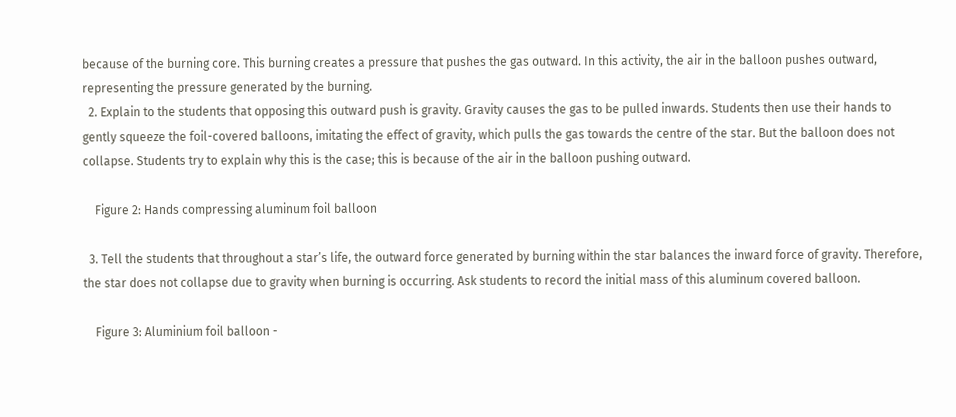because of the burning core. This burning creates a pressure that pushes the gas outward. In this activity, the air in the balloon pushes outward, representing the pressure generated by the burning.
  2. Explain to the students that opposing this outward push is gravity. Gravity causes the gas to be pulled inwards. Students then use their hands to gently squeeze the foil-covered balloons, imitating the effect of gravity, which pulls the gas towards the centre of the star. But the balloon does not collapse. Students try to explain why this is the case; this is because of the air in the balloon pushing outward.

    Figure 2: Hands compressing aluminum foil balloon

  3. Tell the students that throughout a star’s life, the outward force generated by burning within the star balances the inward force of gravity. Therefore, the star does not collapse due to gravity when burning is occurring. Ask students to record the initial mass of this aluminum covered balloon.

    Figure 3: Aluminium foil balloon -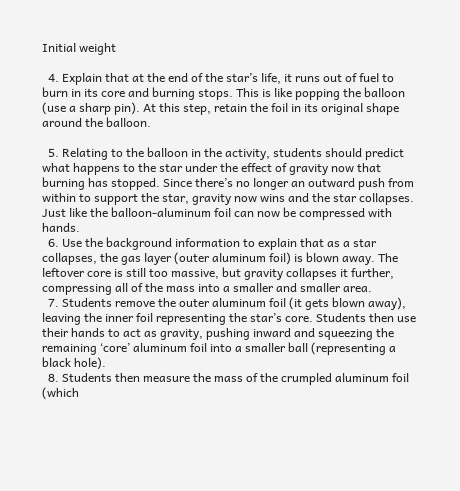Initial weight

  4. Explain that at the end of the star’s life, it runs out of fuel to burn in its core and burning stops. This is like popping the balloon (use a sharp pin). At this step, retain the foil in its original shape around the balloon.

  5. Relating to the balloon in the activity, students should predict what happens to the star under the effect of gravity now that burning has stopped. Since there’s no longer an outward push from within to support the star, gravity now wins and the star collapses. Just like the balloon-aluminum foil can now be compressed with hands.
  6. Use the background information to explain that as a star collapses, the gas layer (outer aluminum foil) is blown away. The leftover core is still too massive, but gravity collapses it further, compressing all of the mass into a smaller and smaller area.
  7. Students remove the outer aluminum foil (it gets blown away), leaving the inner foil representing the star’s core. Students then use their hands to act as gravity, pushing inward and squeezing the remaining ‘core’ aluminum foil into a smaller ball (representing a black hole).
  8. Students then measure the mass of the crumpled aluminum foil (which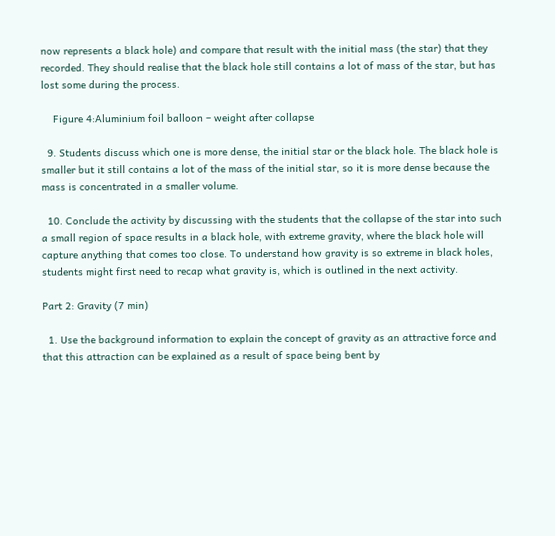now represents a black hole) and compare that result with the initial mass (the star) that they recorded. They should realise that the black hole still contains a lot of mass of the star, but has lost some during the process.

    Figure 4:Aluminium foil balloon – weight after collapse

  9. Students discuss which one is more dense, the initial star or the black hole. The black hole is smaller but it still contains a lot of the mass of the initial star, so it is more dense because the mass is concentrated in a smaller volume.

  10. Conclude the activity by discussing with the students that the collapse of the star into such a small region of space results in a black hole, with extreme gravity, where the black hole will capture anything that comes too close. To understand how gravity is so extreme in black holes, students might first need to recap what gravity is, which is outlined in the next activity.

Part 2: Gravity (7 min)

  1. Use the background information to explain the concept of gravity as an attractive force and that this attraction can be explained as a result of space being bent by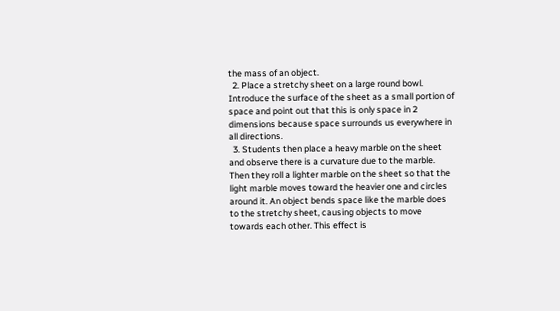the mass of an object.
  2. Place a stretchy sheet on a large round bowl. Introduce the surface of the sheet as a small portion of space and point out that this is only space in 2 dimensions because space surrounds us everywhere in all directions.
  3. Students then place a heavy marble on the sheet and observe there is a curvature due to the marble. Then they roll a lighter marble on the sheet so that the light marble moves toward the heavier one and circles around it. An object bends space like the marble does to the stretchy sheet, causing objects to move towards each other. This effect is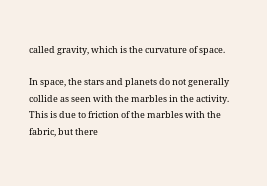called gravity, which is the curvature of space.

In space, the stars and planets do not generally collide as seen with the marbles in the activity. This is due to friction of the marbles with the fabric, but there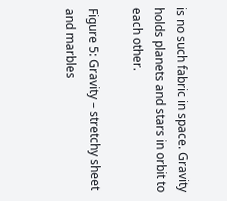is no such fabric in space. Gravity holds planets and stars in orbit to each other.

Figure 5: Gravity – stretchy sheet and marbles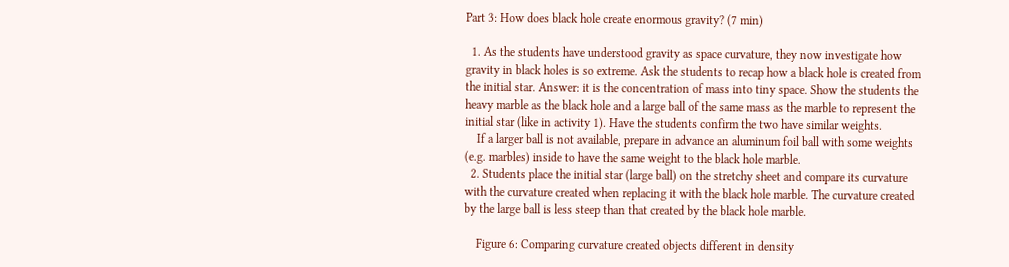Part 3: How does black hole create enormous gravity? (7 min)

  1. As the students have understood gravity as space curvature, they now investigate how gravity in black holes is so extreme. Ask the students to recap how a black hole is created from the initial star. Answer: it is the concentration of mass into tiny space. Show the students the heavy marble as the black hole and a large ball of the same mass as the marble to represent the initial star (like in activity 1). Have the students confirm the two have similar weights.
    If a larger ball is not available, prepare in advance an aluminum foil ball with some weights (e.g. marbles) inside to have the same weight to the black hole marble.
  2. Students place the initial star (large ball) on the stretchy sheet and compare its curvature with the curvature created when replacing it with the black hole marble. The curvature created by the large ball is less steep than that created by the black hole marble.

    Figure 6: Comparing curvature created objects different in density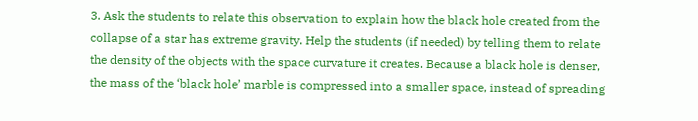3. Ask the students to relate this observation to explain how the black hole created from the collapse of a star has extreme gravity. Help the students (if needed) by telling them to relate the density of the objects with the space curvature it creates. Because a black hole is denser, the mass of the ‘black hole’ marble is compressed into a smaller space, instead of spreading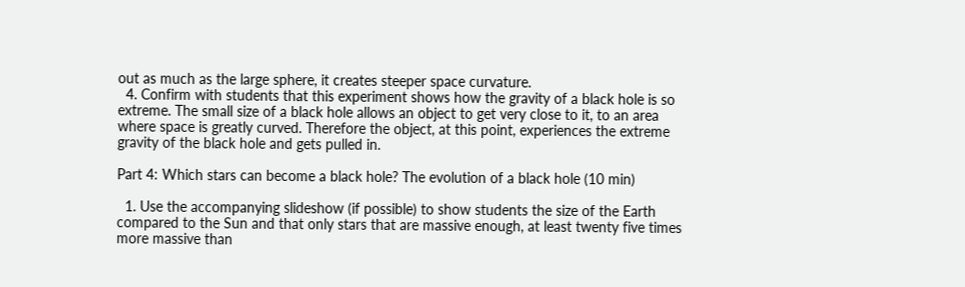out as much as the large sphere, it creates steeper space curvature.
  4. Confirm with students that this experiment shows how the gravity of a black hole is so extreme. The small size of a black hole allows an object to get very close to it, to an area where space is greatly curved. Therefore the object, at this point, experiences the extreme gravity of the black hole and gets pulled in.

Part 4: Which stars can become a black hole? The evolution of a black hole (10 min)

  1. Use the accompanying slideshow (if possible) to show students the size of the Earth compared to the Sun and that only stars that are massive enough, at least twenty five times more massive than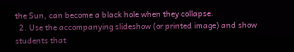the Sun, can become a black hole when they collapse.
  2. Use the accompanying slideshow (or printed image) and show students that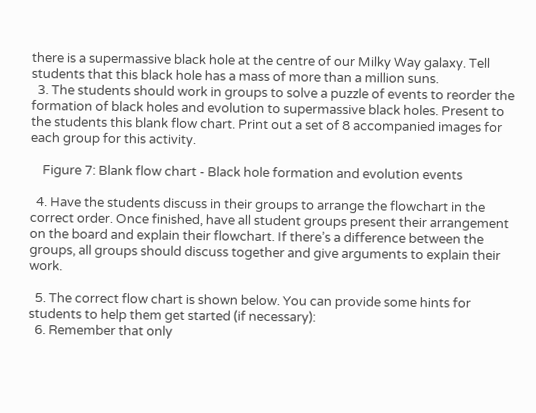there is a supermassive black hole at the centre of our Milky Way galaxy. Tell students that this black hole has a mass of more than a million suns.
  3. The students should work in groups to solve a puzzle of events to reorder the formation of black holes and evolution to supermassive black holes. Present to the students this blank flow chart. Print out a set of 8 accompanied images for each group for this activity.

    Figure 7: Blank flow chart - Black hole formation and evolution events

  4. Have the students discuss in their groups to arrange the flowchart in the correct order. Once finished, have all student groups present their arrangement on the board and explain their flowchart. If there’s a difference between the groups, all groups should discuss together and give arguments to explain their work.

  5. The correct flow chart is shown below. You can provide some hints for students to help them get started (if necessary):
  6. Remember that only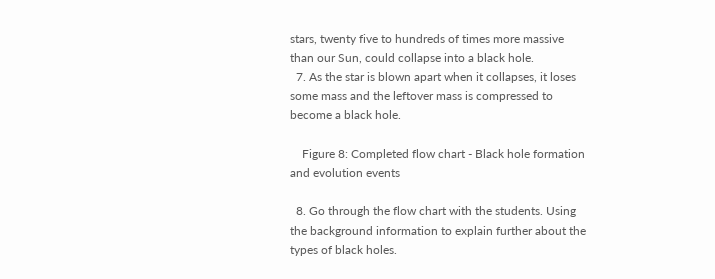stars, twenty five to hundreds of times more massive than our Sun, could collapse into a black hole.
  7. As the star is blown apart when it collapses, it loses some mass and the leftover mass is compressed to become a black hole.

    Figure 8: Completed flow chart - Black hole formation and evolution events

  8. Go through the flow chart with the students. Using the background information to explain further about the types of black holes.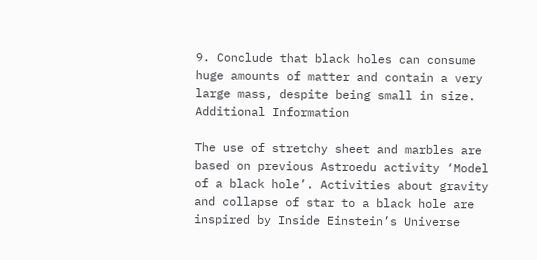9. Conclude that black holes can consume huge amounts of matter and contain a very large mass, despite being small in size.
Additional Information

The use of stretchy sheet and marbles are based on previous Astroedu activity ‘Model of a black hole’. Activities about gravity and collapse of star to a black hole are inspired by Inside Einstein’s Universe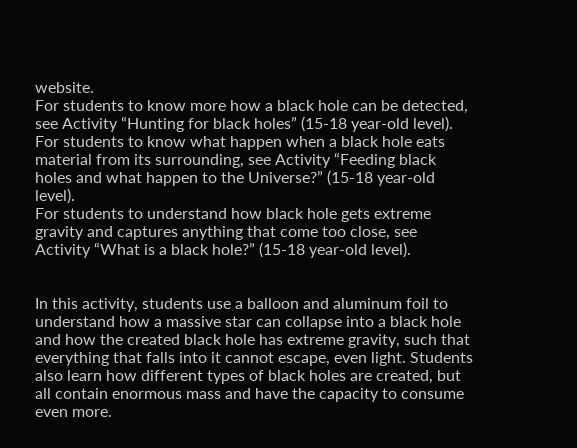website.
For students to know more how a black hole can be detected, see Activity “Hunting for black holes” (15-18 year-old level).
For students to know what happen when a black hole eats material from its surrounding, see Activity “Feeding black holes and what happen to the Universe?” (15-18 year-old level).
For students to understand how black hole gets extreme gravity and captures anything that come too close, see Activity “What is a black hole?” (15-18 year-old level).


In this activity, students use a balloon and aluminum foil to understand how a massive star can collapse into a black hole and how the created black hole has extreme gravity, such that everything that falls into it cannot escape, even light. Students also learn how different types of black holes are created, but all contain enormous mass and have the capacity to consume even more.